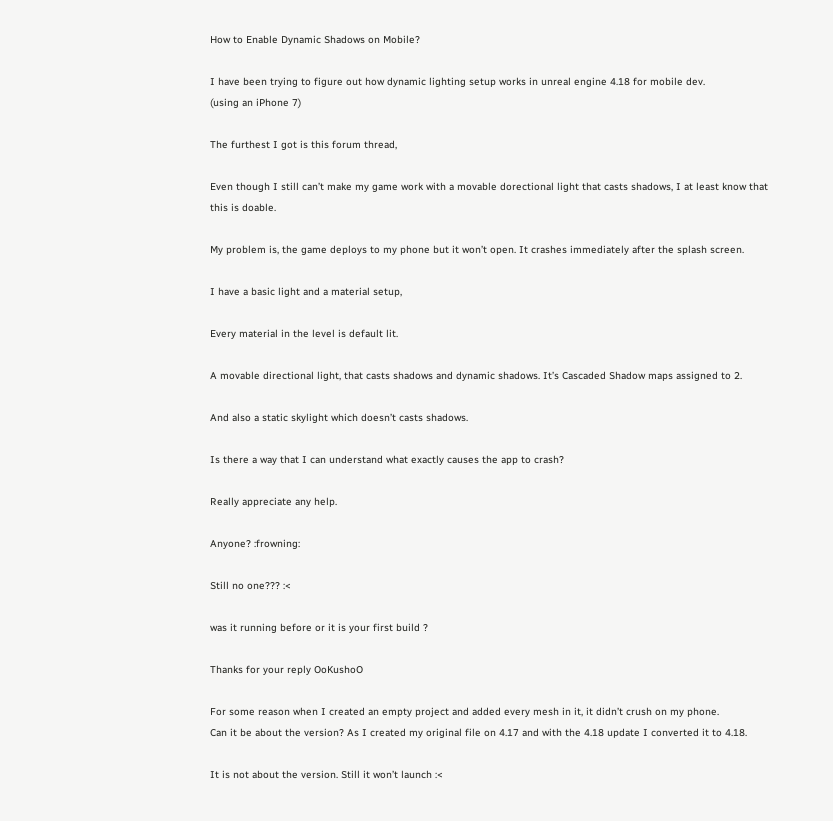How to Enable Dynamic Shadows on Mobile?

I have been trying to figure out how dynamic lighting setup works in unreal engine 4.18 for mobile dev.
(using an iPhone 7)

The furthest I got is this forum thread,

Even though I still can’t make my game work with a movable dorectional light that casts shadows, I at least know that this is doable.

My problem is, the game deploys to my phone but it won’t open. It crashes immediately after the splash screen.

I have a basic light and a material setup,

Every material in the level is default lit.

A movable directional light, that casts shadows and dynamic shadows. It’s Cascaded Shadow maps assigned to 2.

And also a static skylight which doesn’t casts shadows.

Is there a way that I can understand what exactly causes the app to crash?

Really appreciate any help.

Anyone? :frowning:

Still no one??? :<

was it running before or it is your first build ?

Thanks for your reply OoKushoO

For some reason when I created an empty project and added every mesh in it, it didn’t crush on my phone.
Can it be about the version? As I created my original file on 4.17 and with the 4.18 update I converted it to 4.18.

It is not about the version. Still it won’t launch :<